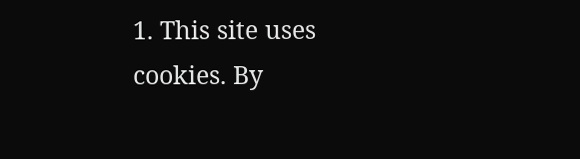1. This site uses cookies. By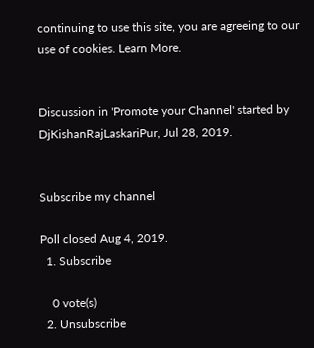continuing to use this site, you are agreeing to our use of cookies. Learn More.


Discussion in 'Promote your Channel' started by DjKishanRajLaskariPur, Jul 28, 2019.


Subscribe my channel

Poll closed Aug 4, 2019.
  1. Subscribe

    0 vote(s)
  2. Unsubscribe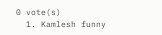0 vote(s)
  1. Kamlesh funny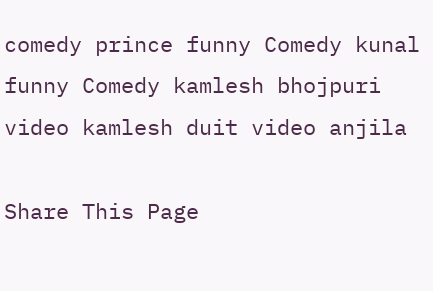comedy prince funny Comedy kunal funny Comedy kamlesh bhojpuri video kamlesh duit video anjila

Share This Page